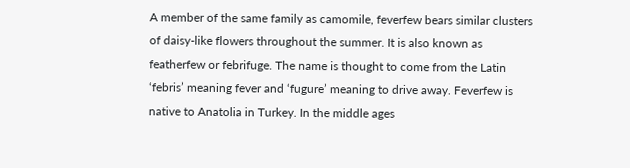A member of the same family as camomile, feverfew bears similar clusters of daisy-like flowers throughout the summer. It is also known as featherfew or febrifuge. The name is thought to come from the Latin ‘febris’ meaning fever and ‘fugure’ meaning to drive away. Feverfew is native to Anatolia in Turkey. In the middle ages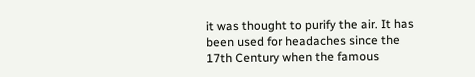it was thought to purify the air. It has been used for headaches since the 17th Century when the famous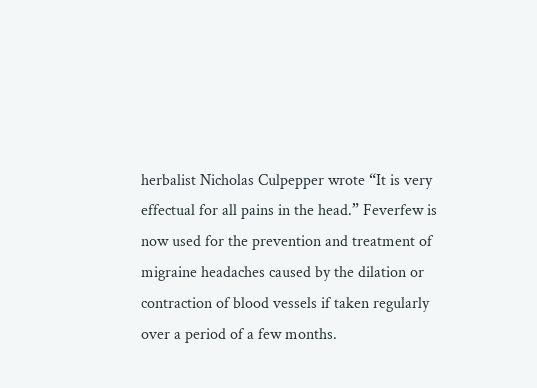herbalist Nicholas Culpepper wrote “It is very effectual for all pains in the head.” Feverfew is now used for the prevention and treatment of migraine headaches caused by the dilation or contraction of blood vessels if taken regularly over a period of a few months.